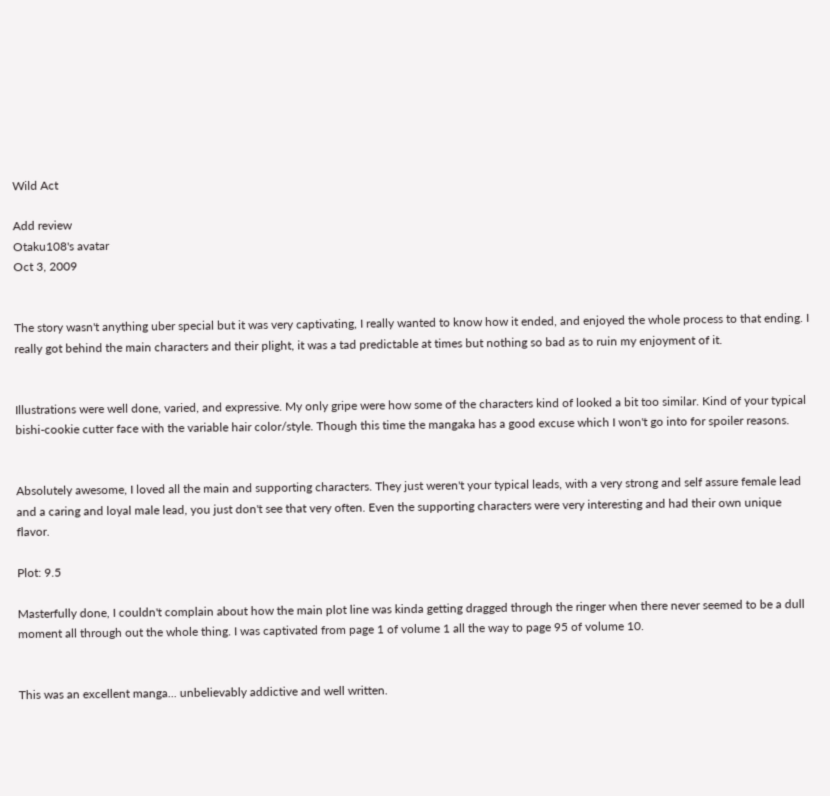Wild Act

Add review
Otaku108's avatar
Oct 3, 2009


The story wasn't anything uber special but it was very captivating, I really wanted to know how it ended, and enjoyed the whole process to that ending. I really got behind the main characters and their plight, it was a tad predictable at times but nothing so bad as to ruin my enjoyment of it.


Illustrations were well done, varied, and expressive. My only gripe were how some of the characters kind of looked a bit too similar. Kind of your typical bishi-cookie cutter face with the variable hair color/style. Though this time the mangaka has a good excuse which I won't go into for spoiler reasons.


Absolutely awesome, I loved all the main and supporting characters. They just weren't your typical leads, with a very strong and self assure female lead and a caring and loyal male lead, you just don't see that very often. Even the supporting characters were very interesting and had their own unique flavor.

Plot: 9.5

Masterfully done, I couldn't complain about how the main plot line was kinda getting dragged through the ringer when there never seemed to be a dull moment all through out the whole thing. I was captivated from page 1 of volume 1 all the way to page 95 of volume 10.


This was an excellent manga... unbelievably addictive and well written.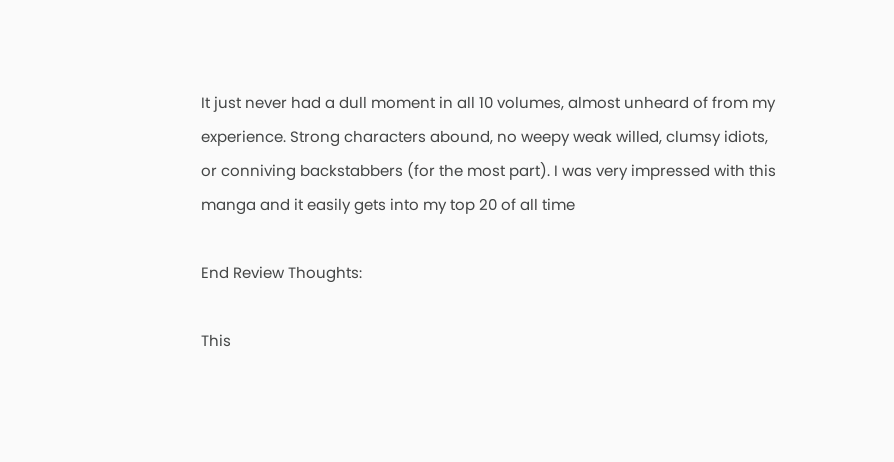It just never had a dull moment in all 10 volumes, almost unheard of from my experience. Strong characters abound, no weepy weak willed, clumsy idiots, or conniving backstabbers (for the most part). I was very impressed with this manga and it easily gets into my top 20 of all time

End Review Thoughts:

This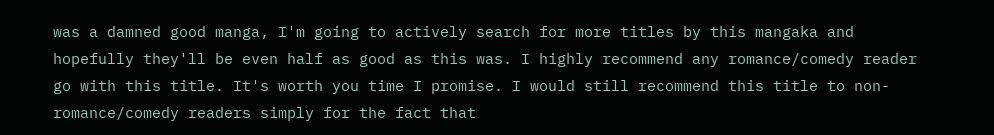was a damned good manga, I'm going to actively search for more titles by this mangaka and hopefully they'll be even half as good as this was. I highly recommend any romance/comedy reader go with this title. It's worth you time I promise. I would still recommend this title to non-romance/comedy readers simply for the fact that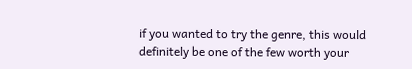if you wanted to try the genre, this would definitely be one of the few worth your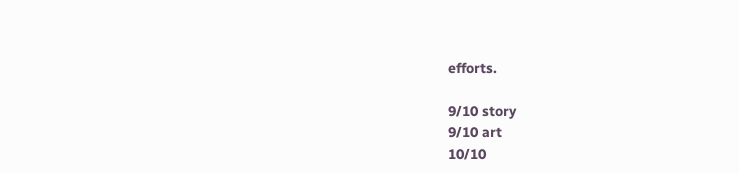efforts.

9/10 story
9/10 art
10/10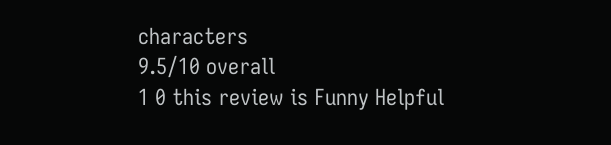characters
9.5/10 overall
1 0 this review is Funny Helpful